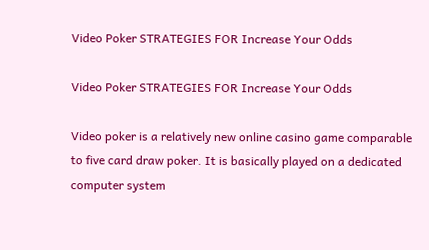Video Poker STRATEGIES FOR Increase Your Odds

Video Poker STRATEGIES FOR Increase Your Odds

Video poker is a relatively new online casino game comparable to five card draw poker. It is basically played on a dedicated computer system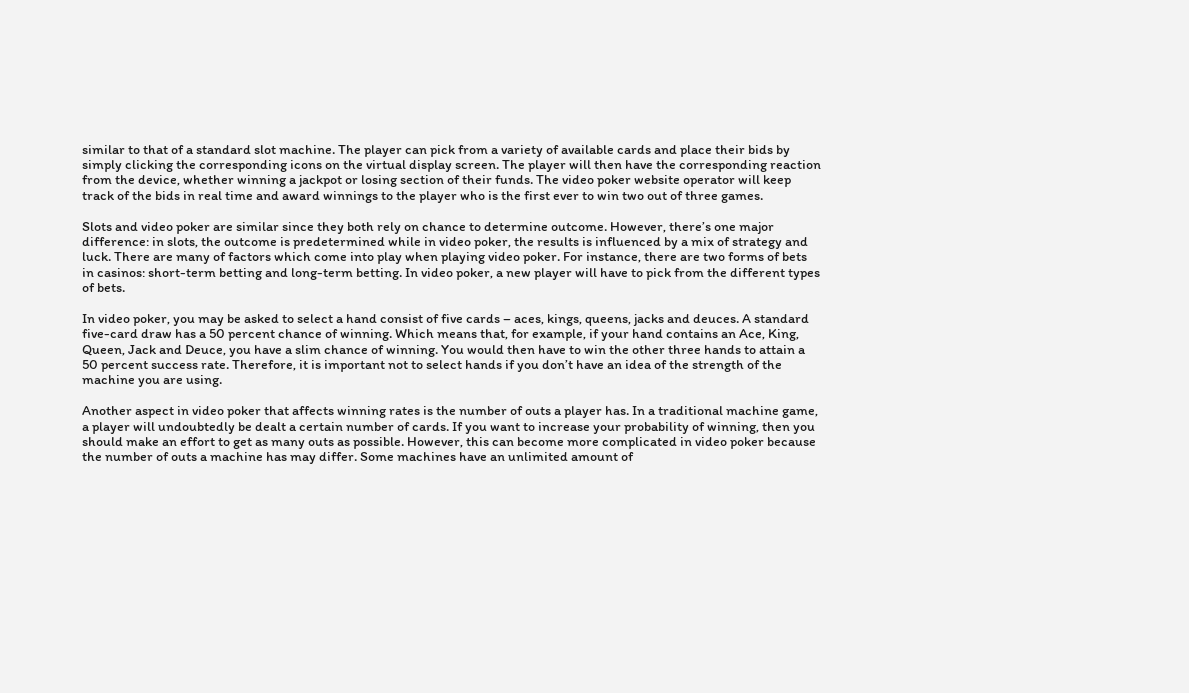similar to that of a standard slot machine. The player can pick from a variety of available cards and place their bids by simply clicking the corresponding icons on the virtual display screen. The player will then have the corresponding reaction from the device, whether winning a jackpot or losing section of their funds. The video poker website operator will keep track of the bids in real time and award winnings to the player who is the first ever to win two out of three games.

Slots and video poker are similar since they both rely on chance to determine outcome. However, there’s one major difference: in slots, the outcome is predetermined while in video poker, the results is influenced by a mix of strategy and luck. There are many of factors which come into play when playing video poker. For instance, there are two forms of bets in casinos: short-term betting and long-term betting. In video poker, a new player will have to pick from the different types of bets.

In video poker, you may be asked to select a hand consist of five cards – aces, kings, queens, jacks and deuces. A standard five-card draw has a 50 percent chance of winning. Which means that, for example, if your hand contains an Ace, King, Queen, Jack and Deuce, you have a slim chance of winning. You would then have to win the other three hands to attain a 50 percent success rate. Therefore, it is important not to select hands if you don’t have an idea of the strength of the machine you are using.

Another aspect in video poker that affects winning rates is the number of outs a player has. In a traditional machine game, a player will undoubtedly be dealt a certain number of cards. If you want to increase your probability of winning, then you should make an effort to get as many outs as possible. However, this can become more complicated in video poker because the number of outs a machine has may differ. Some machines have an unlimited amount of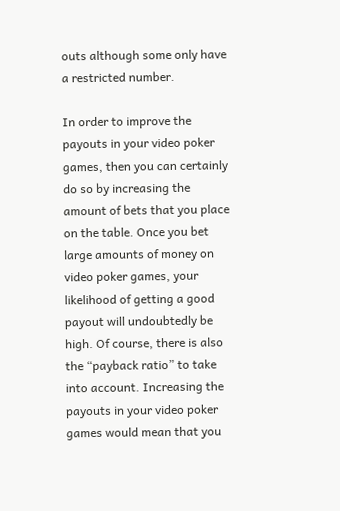outs although some only have a restricted number.

In order to improve the payouts in your video poker games, then you can certainly do so by increasing the amount of bets that you place on the table. Once you bet large amounts of money on video poker games, your likelihood of getting a good payout will undoubtedly be high. Of course, there is also the “payback ratio” to take into account. Increasing the payouts in your video poker games would mean that you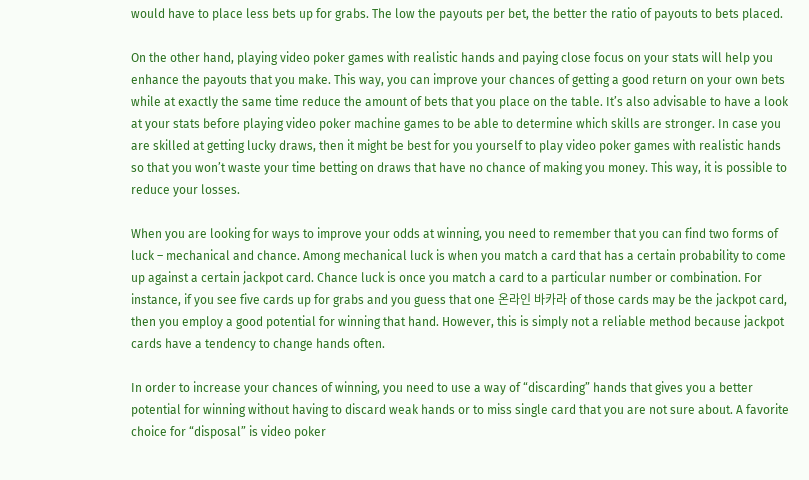would have to place less bets up for grabs. The low the payouts per bet, the better the ratio of payouts to bets placed.

On the other hand, playing video poker games with realistic hands and paying close focus on your stats will help you enhance the payouts that you make. This way, you can improve your chances of getting a good return on your own bets while at exactly the same time reduce the amount of bets that you place on the table. It’s also advisable to have a look at your stats before playing video poker machine games to be able to determine which skills are stronger. In case you are skilled at getting lucky draws, then it might be best for you yourself to play video poker games with realistic hands so that you won’t waste your time betting on draws that have no chance of making you money. This way, it is possible to reduce your losses.

When you are looking for ways to improve your odds at winning, you need to remember that you can find two forms of luck – mechanical and chance. Among mechanical luck is when you match a card that has a certain probability to come up against a certain jackpot card. Chance luck is once you match a card to a particular number or combination. For instance, if you see five cards up for grabs and you guess that one 온라인 바카라 of those cards may be the jackpot card, then you employ a good potential for winning that hand. However, this is simply not a reliable method because jackpot cards have a tendency to change hands often.

In order to increase your chances of winning, you need to use a way of “discarding” hands that gives you a better potential for winning without having to discard weak hands or to miss single card that you are not sure about. A favorite choice for “disposal” is video poker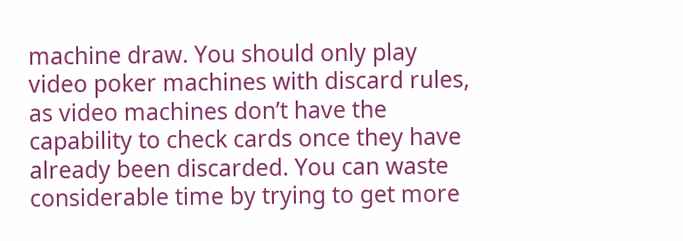machine draw. You should only play video poker machines with discard rules, as video machines don’t have the capability to check cards once they have already been discarded. You can waste considerable time by trying to get more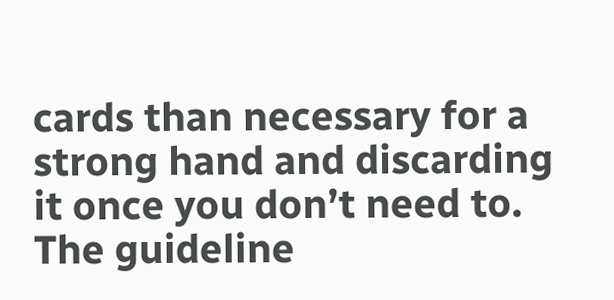cards than necessary for a strong hand and discarding it once you don’t need to. The guideline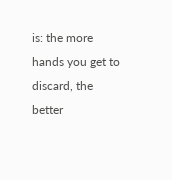is: the more hands you get to discard, the better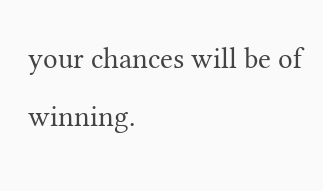your chances will be of winning.